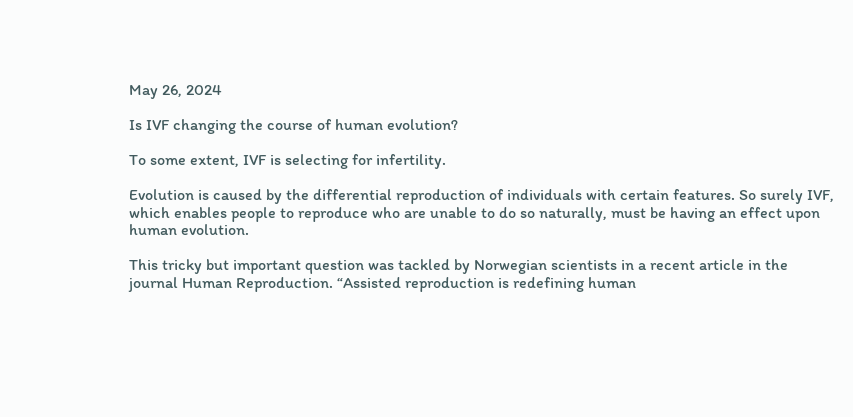May 26, 2024

Is IVF changing the course of human evolution?

To some extent, IVF is selecting for infertility.

Evolution is caused by the differential reproduction of individuals with certain features. So surely IVF, which enables people to reproduce who are unable to do so naturally, must be having an effect upon human evolution.

This tricky but important question was tackled by Norwegian scientists in a recent article in the journal Human Reproduction. “Assisted reproduction is redefining human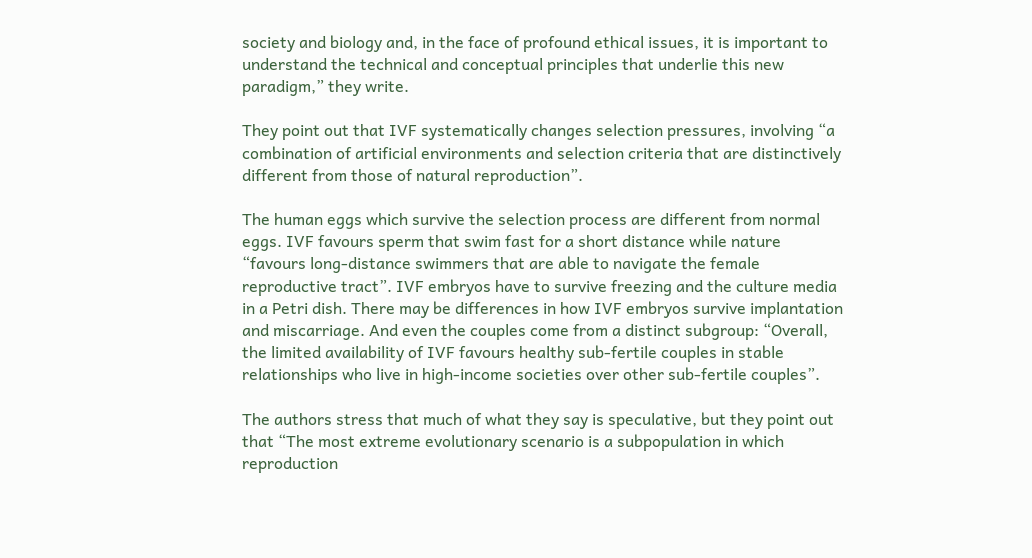society and biology and, in the face of profound ethical issues, it is important to understand the technical and conceptual principles that underlie this new paradigm,” they write.

They point out that IVF systematically changes selection pressures, involving “a combination of artificial environments and selection criteria that are distinctively different from those of natural reproduction”.

The human eggs which survive the selection process are different from normal eggs. IVF favours sperm that swim fast for a short distance while nature “favours long-distance swimmers that are able to navigate the female reproductive tract”. IVF embryos have to survive freezing and the culture media in a Petri dish. There may be differences in how IVF embryos survive implantation and miscarriage. And even the couples come from a distinct subgroup: “Overall, the limited availability of IVF favours healthy sub-fertile couples in stable relationships who live in high-income societies over other sub-fertile couples”.

The authors stress that much of what they say is speculative, but they point out that “The most extreme evolutionary scenario is a subpopulation in which reproduction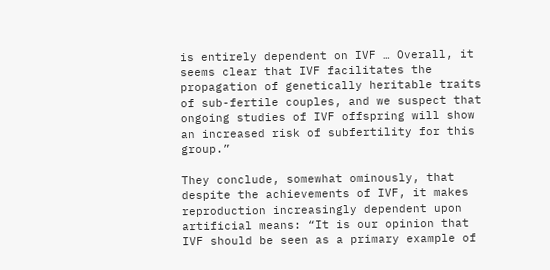is entirely dependent on IVF … Overall, it seems clear that IVF facilitates the propagation of genetically heritable traits of sub-fertile couples, and we suspect that ongoing studies of IVF offspring will show an increased risk of subfertility for this group.”

They conclude, somewhat ominously, that despite the achievements of IVF, it makes reproduction increasingly dependent upon artificial means: “It is our opinion that IVF should be seen as a primary example of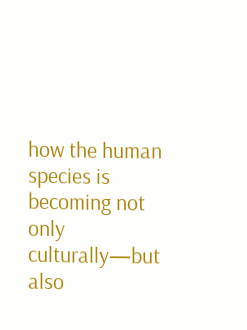how the human species is becoming not only culturally—but also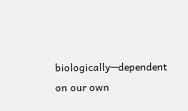biologically—dependent on our own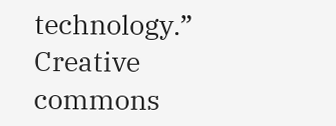technology.”
Creative commons